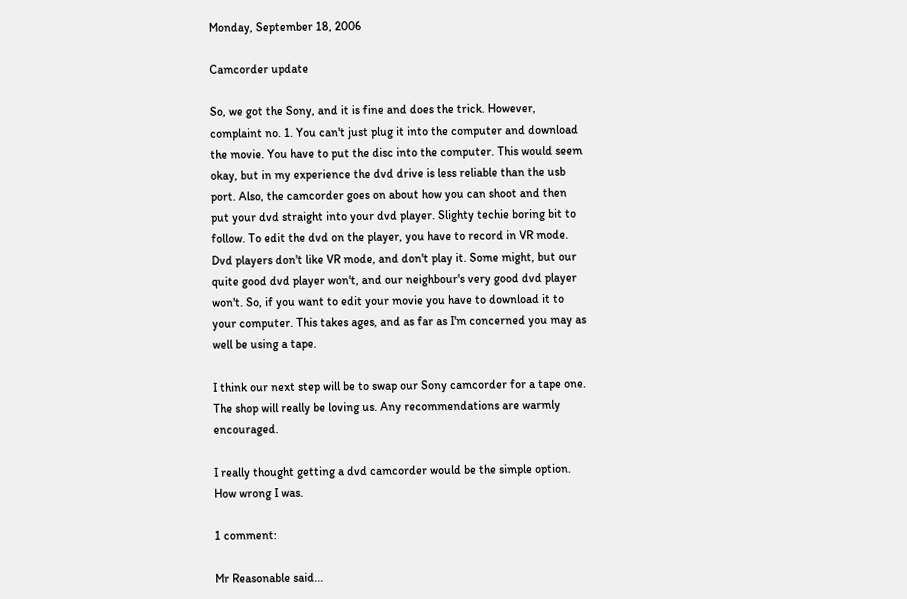Monday, September 18, 2006

Camcorder update

So, we got the Sony, and it is fine and does the trick. However, complaint no. 1. You can't just plug it into the computer and download the movie. You have to put the disc into the computer. This would seem okay, but in my experience the dvd drive is less reliable than the usb port. Also, the camcorder goes on about how you can shoot and then put your dvd straight into your dvd player. Slighty techie boring bit to follow. To edit the dvd on the player, you have to record in VR mode. Dvd players don't like VR mode, and don't play it. Some might, but our quite good dvd player won't, and our neighbour's very good dvd player won't. So, if you want to edit your movie you have to download it to your computer. This takes ages, and as far as I'm concerned you may as well be using a tape.

I think our next step will be to swap our Sony camcorder for a tape one. The shop will really be loving us. Any recommendations are warmly encouraged.

I really thought getting a dvd camcorder would be the simple option. How wrong I was.

1 comment:

Mr Reasonable said...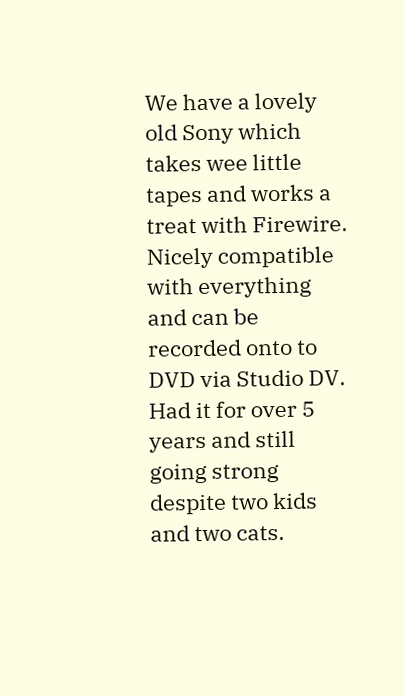We have a lovely old Sony which takes wee little tapes and works a treat with Firewire. Nicely compatible with everything and can be recorded onto to DVD via Studio DV. Had it for over 5 years and still going strong despite two kids and two cats.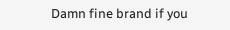Damn fine brand if you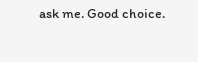ask me. Good choice.